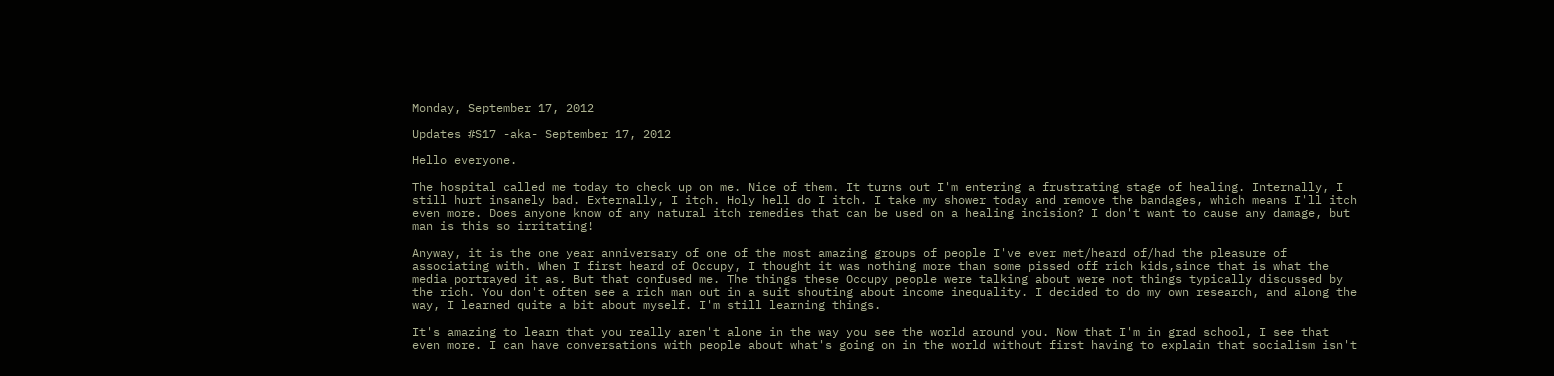Monday, September 17, 2012

Updates #S17 -aka- September 17, 2012

Hello everyone.

The hospital called me today to check up on me. Nice of them. It turns out I'm entering a frustrating stage of healing. Internally, I still hurt insanely bad. Externally, I itch. Holy hell do I itch. I take my shower today and remove the bandages, which means I'll itch even more. Does anyone know of any natural itch remedies that can be used on a healing incision? I don't want to cause any damage, but man is this so irritating!

Anyway, it is the one year anniversary of one of the most amazing groups of people I've ever met/heard of/had the pleasure of associating with. When I first heard of Occupy, I thought it was nothing more than some pissed off rich kids,since that is what the media portrayed it as. But that confused me. The things these Occupy people were talking about were not things typically discussed by the rich. You don't often see a rich man out in a suit shouting about income inequality. I decided to do my own research, and along the way, I learned quite a bit about myself. I'm still learning things.

It's amazing to learn that you really aren't alone in the way you see the world around you. Now that I'm in grad school, I see that even more. I can have conversations with people about what's going on in the world without first having to explain that socialism isn't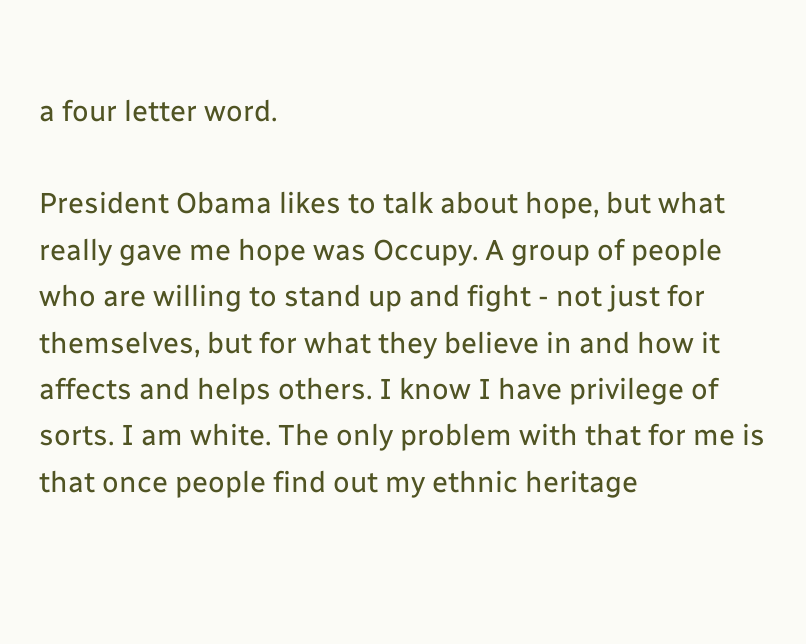a four letter word.

President Obama likes to talk about hope, but what really gave me hope was Occupy. A group of people who are willing to stand up and fight - not just for themselves, but for what they believe in and how it affects and helps others. I know I have privilege of sorts. I am white. The only problem with that for me is that once people find out my ethnic heritage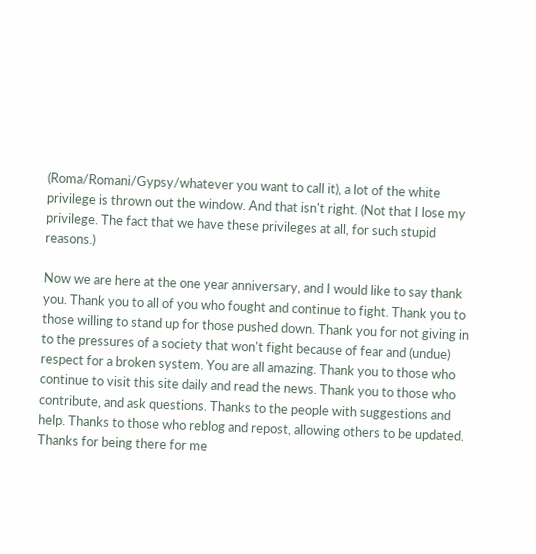(Roma/Romani/Gypsy/whatever you want to call it), a lot of the white privilege is thrown out the window. And that isn't right. (Not that I lose my privilege. The fact that we have these privileges at all, for such stupid reasons.)

Now we are here at the one year anniversary, and I would like to say thank you. Thank you to all of you who fought and continue to fight. Thank you to those willing to stand up for those pushed down. Thank you for not giving in to the pressures of a society that won't fight because of fear and (undue) respect for a broken system. You are all amazing. Thank you to those who continue to visit this site daily and read the news. Thank you to those who contribute, and ask questions. Thanks to the people with suggestions and help. Thanks to those who reblog and repost, allowing others to be updated. Thanks for being there for me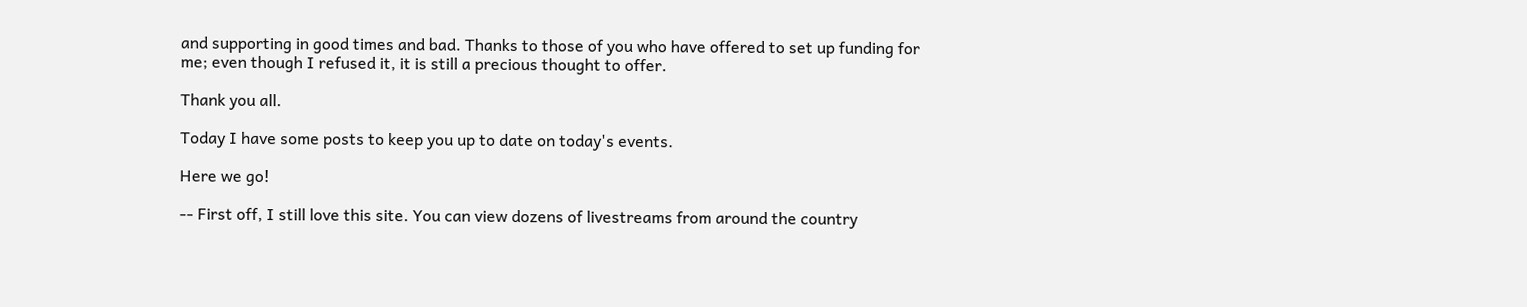and supporting in good times and bad. Thanks to those of you who have offered to set up funding for me; even though I refused it, it is still a precious thought to offer.

Thank you all.

Today I have some posts to keep you up to date on today's events.

Here we go!

-- First off, I still love this site. You can view dozens of livestreams from around the country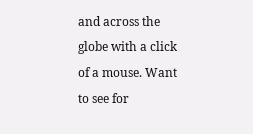and across the globe with a click of a mouse. Want to see for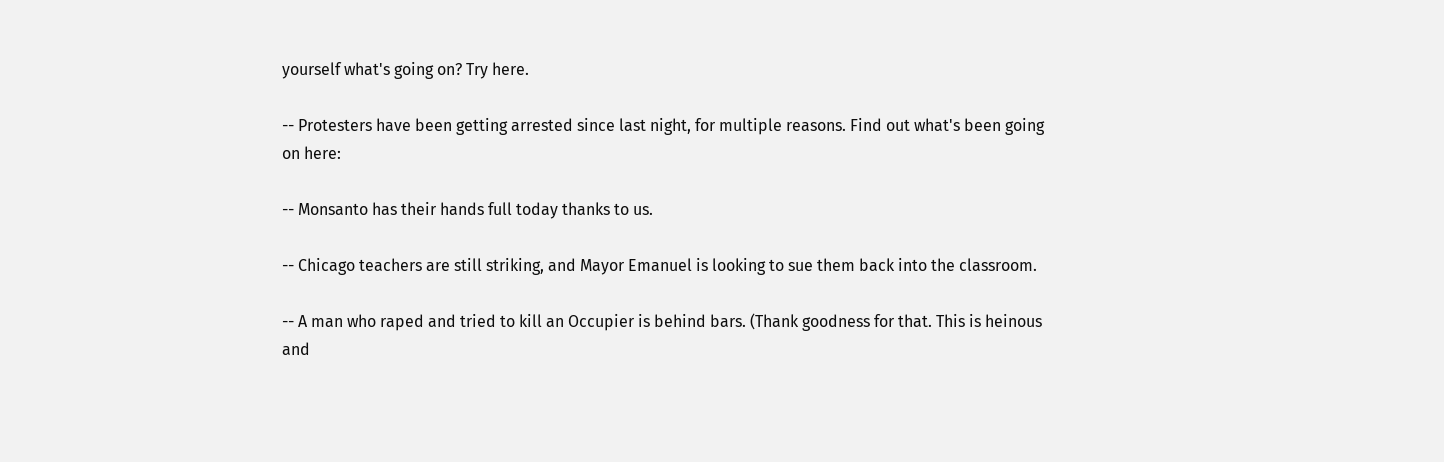yourself what's going on? Try here.

-- Protesters have been getting arrested since last night, for multiple reasons. Find out what's been going on here:

-- Monsanto has their hands full today thanks to us.

-- Chicago teachers are still striking, and Mayor Emanuel is looking to sue them back into the classroom.

-- A man who raped and tried to kill an Occupier is behind bars. (Thank goodness for that. This is heinous and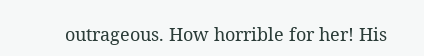outrageous. How horrible for her! His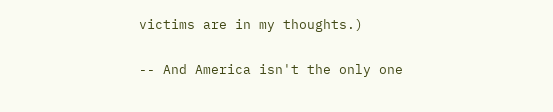victims are in my thoughts.)

-- And America isn't the only one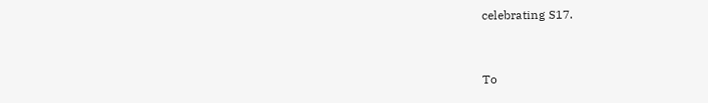celebrating S17.


To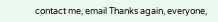contact me, email Thanks again, everyone,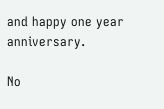and happy one year anniversary.

No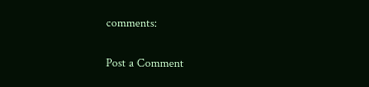comments:

Post a Comment